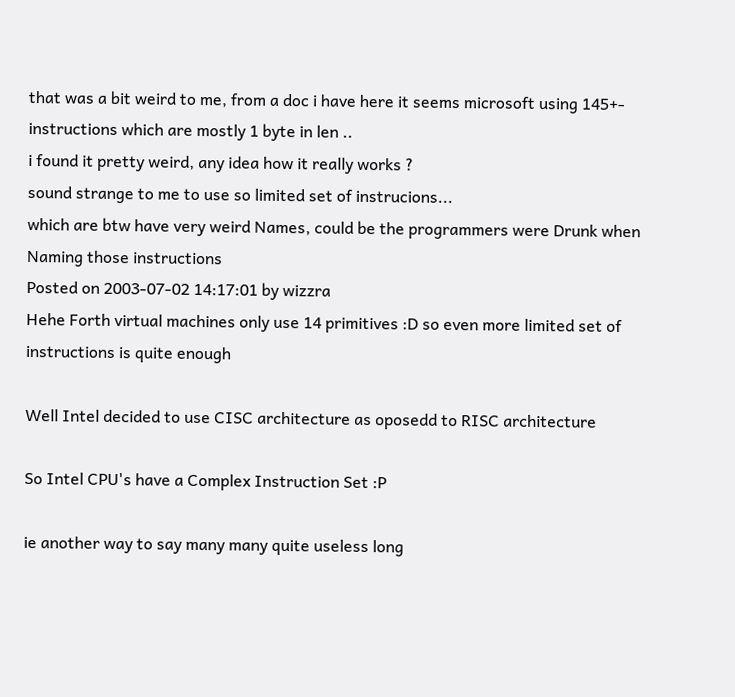that was a bit weird to me, from a doc i have here it seems microsoft using 145+- instructions which are mostly 1 byte in len ..
i found it pretty weird, any idea how it really works ?
sound strange to me to use so limited set of instrucions...
which are btw have very weird Names, could be the programmers were Drunk when Naming those instructions
Posted on 2003-07-02 14:17:01 by wizzra
Hehe Forth virtual machines only use 14 primitives :D so even more limited set of instructions is quite enough

Well Intel decided to use CISC architecture as oposedd to RISC architecture

So Intel CPU's have a Complex Instruction Set :P

ie another way to say many many quite useless long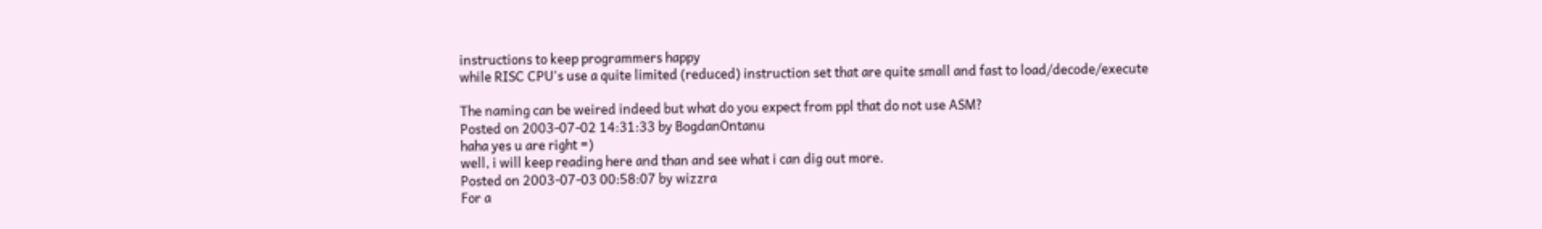instructions to keep programmers happy
while RISC CPU's use a quite limited (reduced) instruction set that are quite small and fast to load/decode/execute

The naming can be weired indeed but what do you expect from ppl that do not use ASM?
Posted on 2003-07-02 14:31:33 by BogdanOntanu
haha yes u are right =)
well, i will keep reading here and than and see what i can dig out more.
Posted on 2003-07-03 00:58:07 by wizzra
For a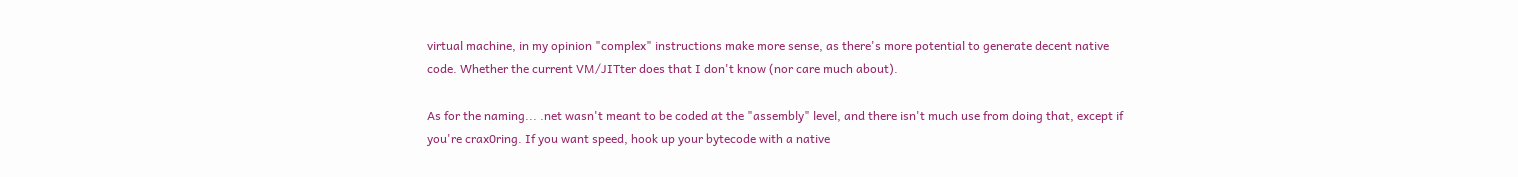virtual machine, in my opinion "complex" instructions make more sense, as there's more potential to generate decent native code. Whether the current VM/JITter does that I don't know (nor care much about).

As for the naming... .net wasn't meant to be coded at the "assembly" level, and there isn't much use from doing that, except if you're crax0ring. If you want speed, hook up your bytecode with a native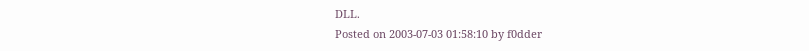DLL.
Posted on 2003-07-03 01:58:10 by f0dder